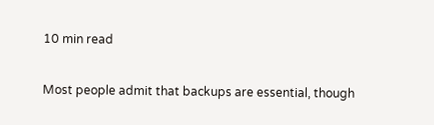10 min read

Most people admit that backups are essential, though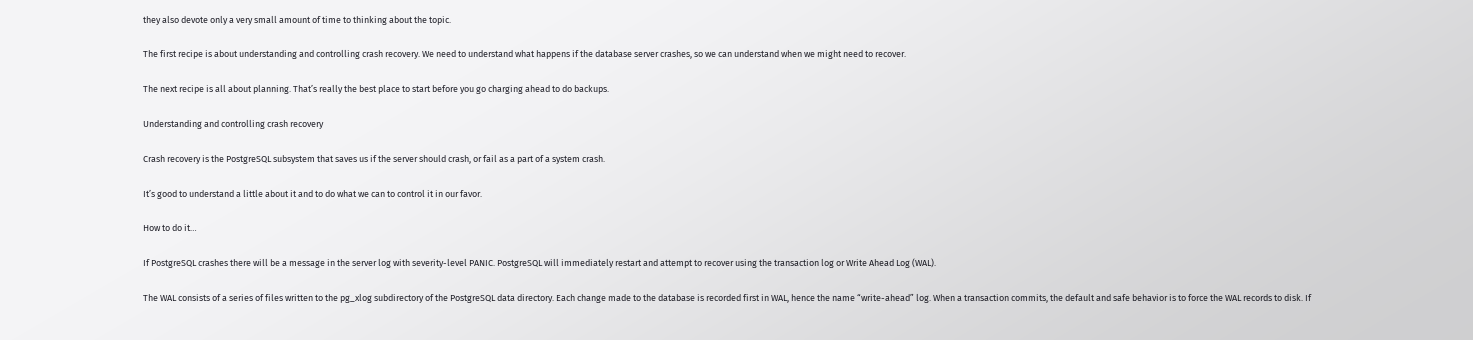they also devote only a very small amount of time to thinking about the topic.

The first recipe is about understanding and controlling crash recovery. We need to understand what happens if the database server crashes, so we can understand when we might need to recover.

The next recipe is all about planning. That’s really the best place to start before you go charging ahead to do backups.

Understanding and controlling crash recovery

Crash recovery is the PostgreSQL subsystem that saves us if the server should crash, or fail as a part of a system crash.

It’s good to understand a little about it and to do what we can to control it in our favor.

How to do it…

If PostgreSQL crashes there will be a message in the server log with severity-level PANIC. PostgreSQL will immediately restart and attempt to recover using the transaction log or Write Ahead Log (WAL).

The WAL consists of a series of files written to the pg_xlog subdirectory of the PostgreSQL data directory. Each change made to the database is recorded first in WAL, hence the name “write-ahead” log. When a transaction commits, the default and safe behavior is to force the WAL records to disk. If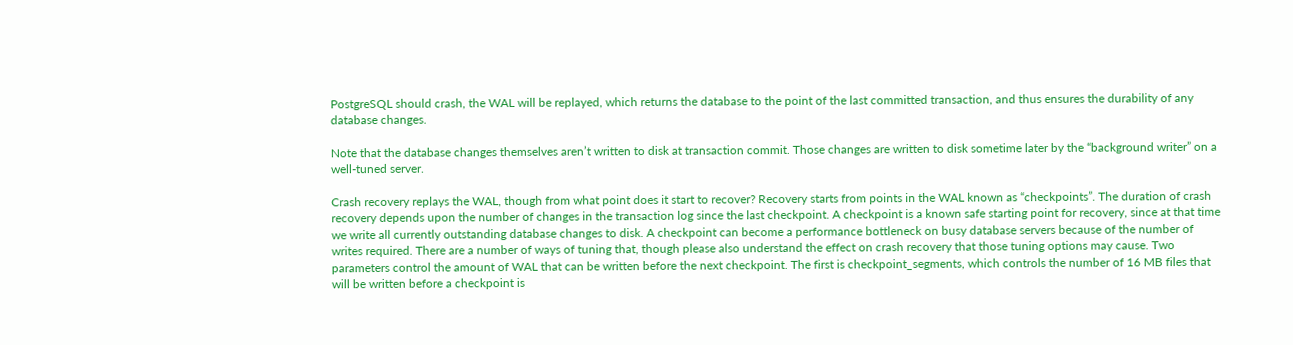PostgreSQL should crash, the WAL will be replayed, which returns the database to the point of the last committed transaction, and thus ensures the durability of any database changes.

Note that the database changes themselves aren’t written to disk at transaction commit. Those changes are written to disk sometime later by the “background writer” on a well-tuned server.

Crash recovery replays the WAL, though from what point does it start to recover? Recovery starts from points in the WAL known as “checkpoints”. The duration of crash recovery depends upon the number of changes in the transaction log since the last checkpoint. A checkpoint is a known safe starting point for recovery, since at that time we write all currently outstanding database changes to disk. A checkpoint can become a performance bottleneck on busy database servers because of the number of writes required. There are a number of ways of tuning that, though please also understand the effect on crash recovery that those tuning options may cause. Two parameters control the amount of WAL that can be written before the next checkpoint. The first is checkpoint_segments, which controls the number of 16 MB files that will be written before a checkpoint is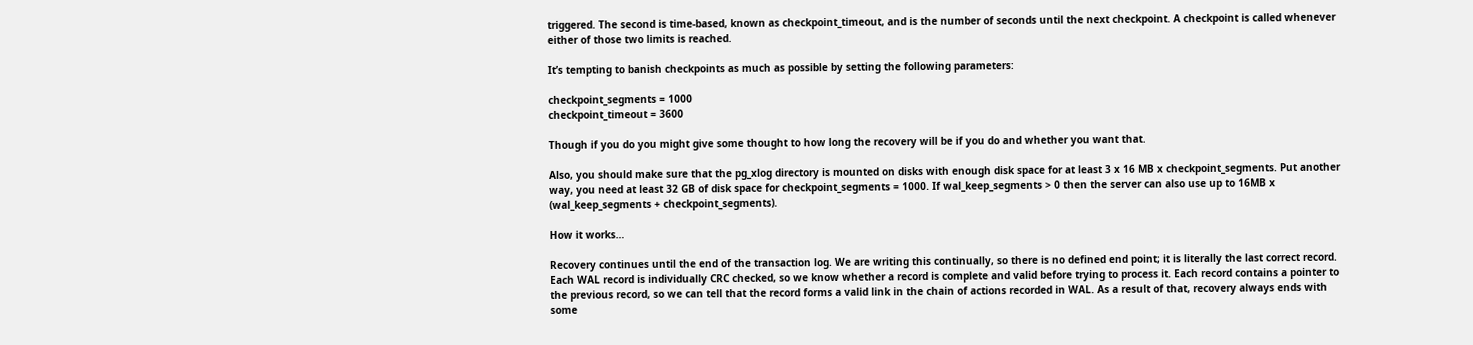triggered. The second is time-based, known as checkpoint_timeout, and is the number of seconds until the next checkpoint. A checkpoint is called whenever either of those two limits is reached.

It’s tempting to banish checkpoints as much as possible by setting the following parameters:

checkpoint_segments = 1000
checkpoint_timeout = 3600

Though if you do you might give some thought to how long the recovery will be if you do and whether you want that.

Also, you should make sure that the pg_xlog directory is mounted on disks with enough disk space for at least 3 x 16 MB x checkpoint_segments. Put another way, you need at least 32 GB of disk space for checkpoint_segments = 1000. If wal_keep_segments > 0 then the server can also use up to 16MB x (wal_keep_segments + checkpoint_segments).

How it works…

Recovery continues until the end of the transaction log. We are writing this continually, so there is no defined end point; it is literally the last correct record. Each WAL record is individually CRC checked, so we know whether a record is complete and valid before trying to process it. Each record contains a pointer to the previous record, so we can tell that the record forms a valid link in the chain of actions recorded in WAL. As a result of that, recovery always ends with some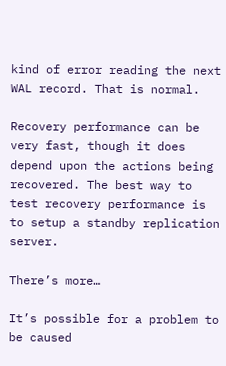kind of error reading the next WAL record. That is normal.

Recovery performance can be very fast, though it does depend upon the actions being recovered. The best way to test recovery performance is to setup a standby replication server.

There’s more…

It’s possible for a problem to be caused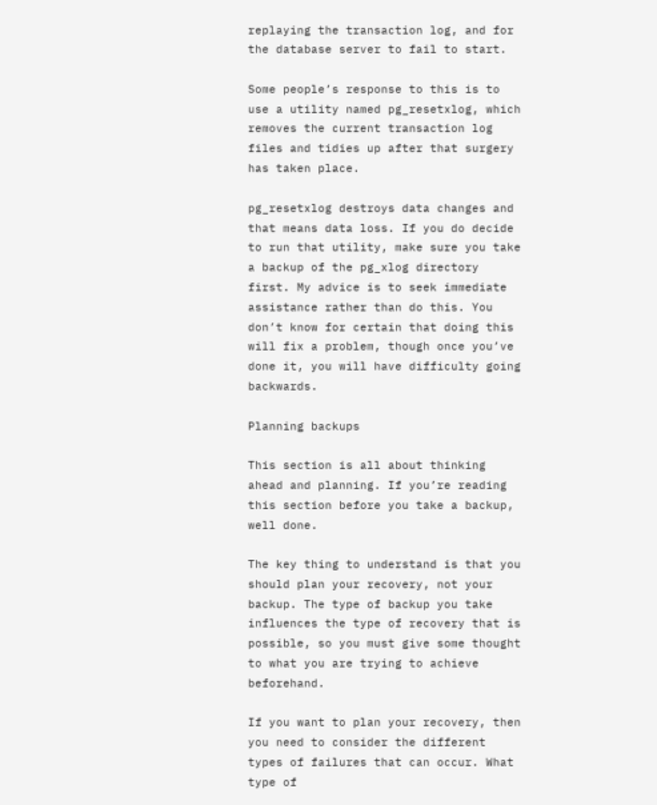replaying the transaction log, and for the database server to fail to start.

Some people’s response to this is to use a utility named pg_resetxlog, which removes the current transaction log files and tidies up after that surgery has taken place.

pg_resetxlog destroys data changes and that means data loss. If you do decide to run that utility, make sure you take a backup of the pg_xlog directory first. My advice is to seek immediate assistance rather than do this. You don’t know for certain that doing this will fix a problem, though once you’ve done it, you will have difficulty going backwards.

Planning backups

This section is all about thinking ahead and planning. If you’re reading this section before you take a backup, well done.

The key thing to understand is that you should plan your recovery, not your backup. The type of backup you take influences the type of recovery that is possible, so you must give some thought to what you are trying to achieve beforehand.

If you want to plan your recovery, then you need to consider the different types of failures that can occur. What type of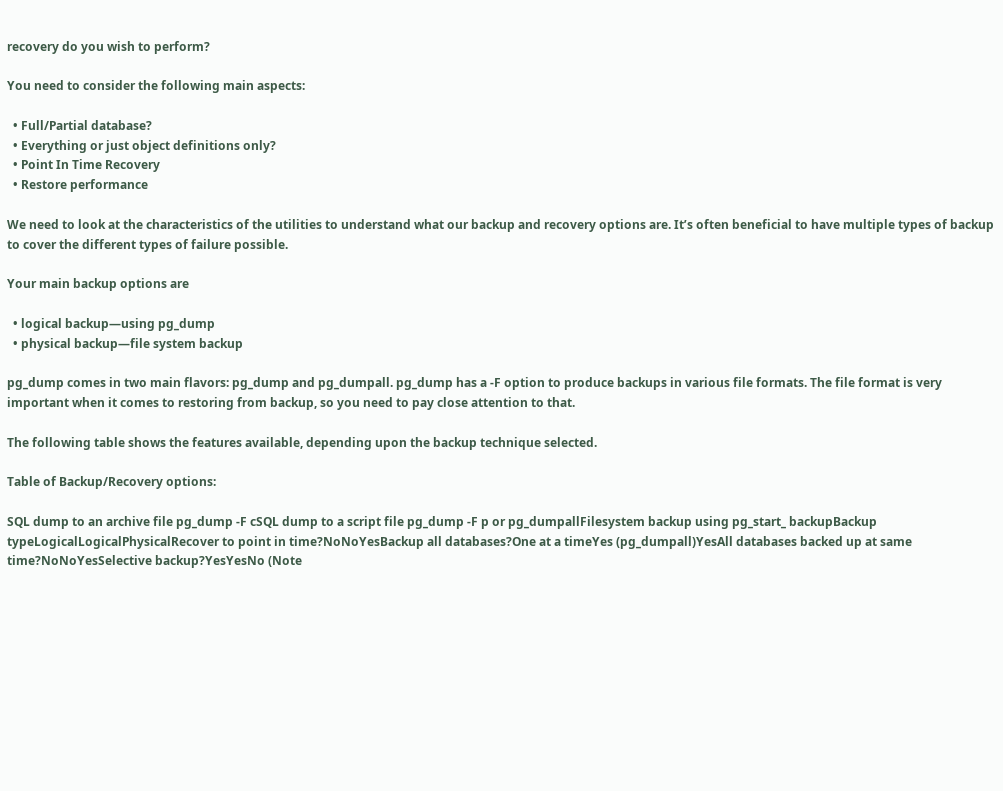recovery do you wish to perform?

You need to consider the following main aspects:

  • Full/Partial database?
  • Everything or just object definitions only?
  • Point In Time Recovery
  • Restore performance

We need to look at the characteristics of the utilities to understand what our backup and recovery options are. It’s often beneficial to have multiple types of backup to cover the different types of failure possible.

Your main backup options are

  • logical backup—using pg_dump
  • physical backup—file system backup

pg_dump comes in two main flavors: pg_dump and pg_dumpall. pg_dump has a -F option to produce backups in various file formats. The file format is very important when it comes to restoring from backup, so you need to pay close attention to that.

The following table shows the features available, depending upon the backup technique selected.

Table of Backup/Recovery options:

SQL dump to an archive file pg_dump -F cSQL dump to a script file pg_dump -F p or pg_dumpallFilesystem backup using pg_start_ backupBackup typeLogicalLogicalPhysicalRecover to point in time?NoNoYesBackup all databases?One at a timeYes (pg_dumpall)YesAll databases backed up at same time?NoNoYesSelective backup?YesYesNo (Note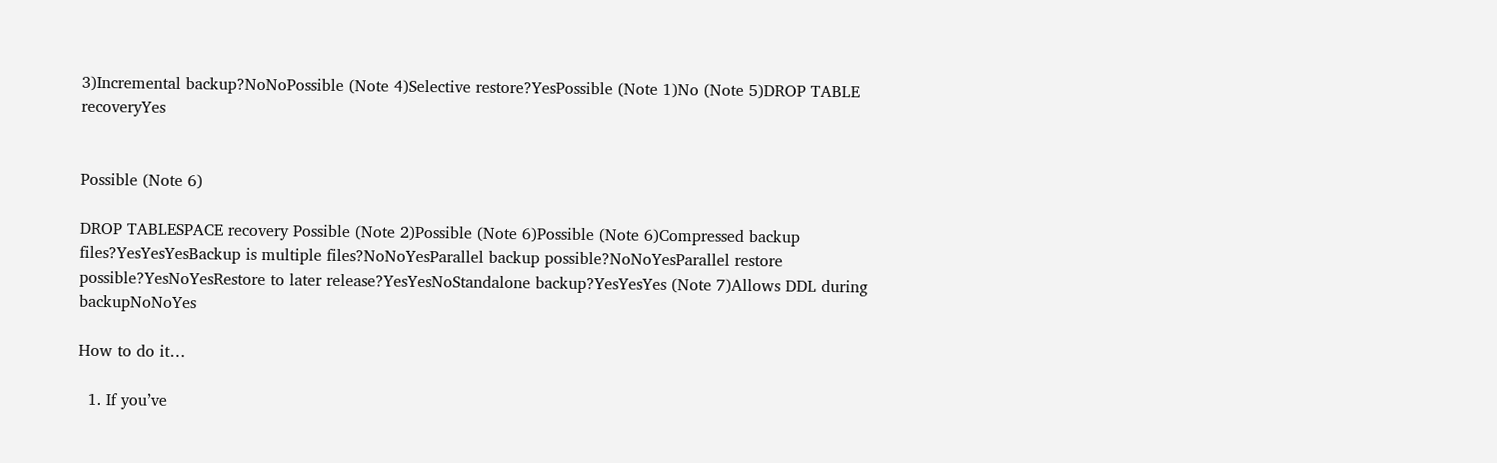3)Incremental backup?NoNoPossible (Note 4)Selective restore?YesPossible (Note 1)No (Note 5)DROP TABLE recoveryYes


Possible (Note 6)

DROP TABLESPACE recovery Possible (Note 2)Possible (Note 6)Possible (Note 6)Compressed backup files?YesYesYesBackup is multiple files?NoNoYesParallel backup possible?NoNoYesParallel restore possible?YesNoYesRestore to later release?YesYesNoStandalone backup?YesYesYes (Note 7)Allows DDL during backupNoNoYes

How to do it…

  1. If you’ve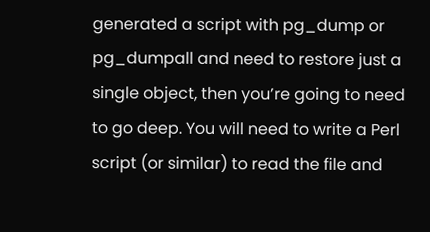generated a script with pg_dump or pg_dumpall and need to restore just a single object, then you’re going to need to go deep. You will need to write a Perl script (or similar) to read the file and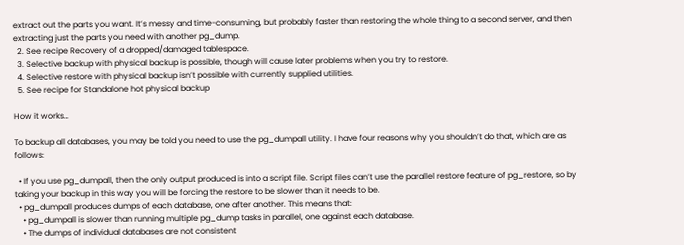extract out the parts you want. It’s messy and time-consuming, but probably faster than restoring the whole thing to a second server, and then extracting just the parts you need with another pg_dump.
  2. See recipe Recovery of a dropped/damaged tablespace.
  3. Selective backup with physical backup is possible, though will cause later problems when you try to restore.
  4. Selective restore with physical backup isn’t possible with currently supplied utilities.
  5. See recipe for Standalone hot physical backup

How it works…

To backup all databases, you may be told you need to use the pg_dumpall utility. I have four reasons why you shouldn’t do that, which are as follows:

  • If you use pg_dumpall, then the only output produced is into a script file. Script files can’t use the parallel restore feature of pg_restore, so by taking your backup in this way you will be forcing the restore to be slower than it needs to be.
  • pg_dumpall produces dumps of each database, one after another. This means that:
    • pg_dumpall is slower than running multiple pg_dump tasks in parallel, one against each database.
    • The dumps of individual databases are not consistent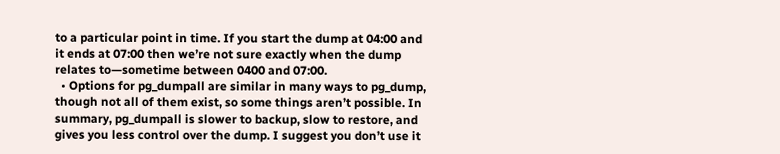to a particular point in time. If you start the dump at 04:00 and it ends at 07:00 then we’re not sure exactly when the dump relates to—sometime between 0400 and 07:00.
  • Options for pg_dumpall are similar in many ways to pg_dump, though not all of them exist, so some things aren’t possible. In summary, pg_dumpall is slower to backup, slow to restore, and gives you less control over the dump. I suggest you don’t use it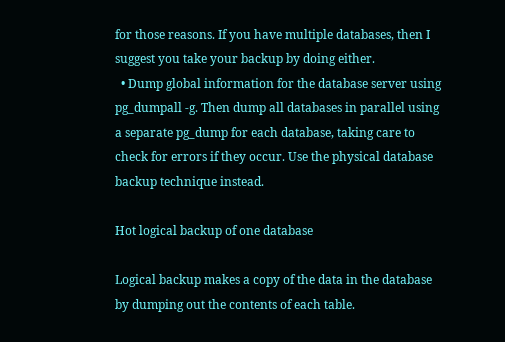for those reasons. If you have multiple databases, then I suggest you take your backup by doing either.
  • Dump global information for the database server using pg_dumpall -g. Then dump all databases in parallel using a separate pg_dump for each database, taking care to check for errors if they occur. Use the physical database backup technique instead.

Hot logical backup of one database

Logical backup makes a copy of the data in the database by dumping out the contents of each table.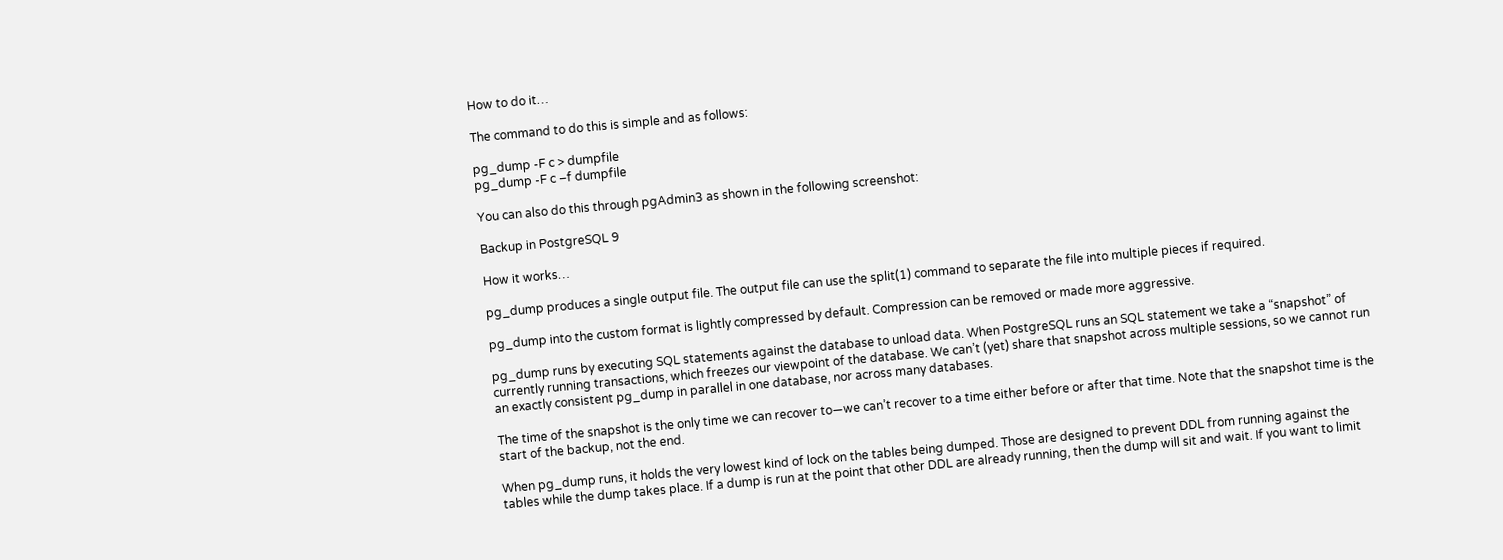How to do it…

The command to do this is simple and as follows:

pg_dump -F c > dumpfile
pg_dump -F c –f dumpfile

You can also do this through pgAdmin3 as shown in the following screenshot:

Backup in PostgreSQL 9

How it works…

pg_dump produces a single output file. The output file can use the split(1) command to separate the file into multiple pieces if required.

pg_dump into the custom format is lightly compressed by default. Compression can be removed or made more aggressive.

pg_dump runs by executing SQL statements against the database to unload data. When PostgreSQL runs an SQL statement we take a “snapshot” of currently running transactions, which freezes our viewpoint of the database. We can’t (yet) share that snapshot across multiple sessions, so we cannot run an exactly consistent pg_dump in parallel in one database, nor across many databases.

The time of the snapshot is the only time we can recover to—we can’t recover to a time either before or after that time. Note that the snapshot time is the start of the backup, not the end.

When pg_dump runs, it holds the very lowest kind of lock on the tables being dumped. Those are designed to prevent DDL from running against the tables while the dump takes place. If a dump is run at the point that other DDL are already running, then the dump will sit and wait. If you want to limit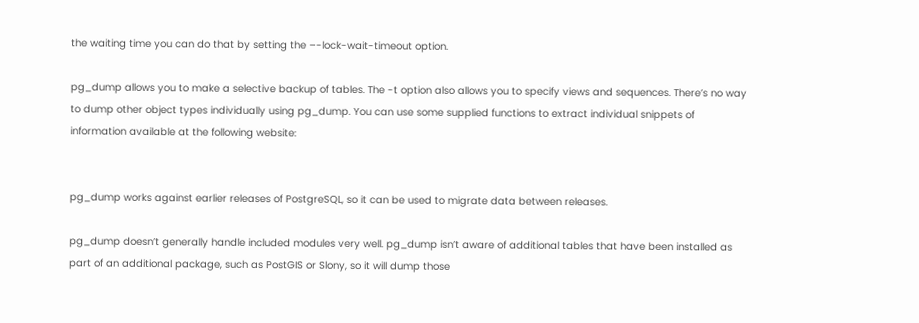the waiting time you can do that by setting the –-lock-wait-timeout option.

pg_dump allows you to make a selective backup of tables. The -t option also allows you to specify views and sequences. There’s no way to dump other object types individually using pg_dump. You can use some supplied functions to extract individual snippets of information available at the following website:


pg_dump works against earlier releases of PostgreSQL, so it can be used to migrate data between releases.

pg_dump doesn’t generally handle included modules very well. pg_dump isn’t aware of additional tables that have been installed as part of an additional package, such as PostGIS or Slony, so it will dump those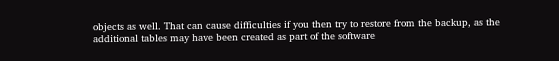objects as well. That can cause difficulties if you then try to restore from the backup, as the additional tables may have been created as part of the software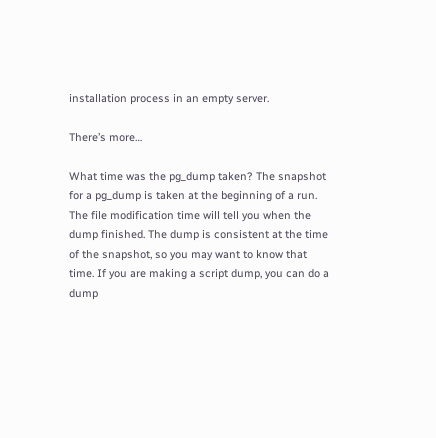installation process in an empty server.

There’s more…

What time was the pg_dump taken? The snapshot for a pg_dump is taken at the beginning of a run. The file modification time will tell you when the dump finished. The dump is consistent at the time of the snapshot, so you may want to know that time. If you are making a script dump, you can do a dump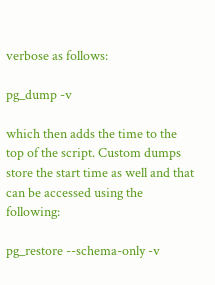verbose as follows:

pg_dump -v

which then adds the time to the top of the script. Custom dumps store the start time as well and that can be accessed using the following:

pg_restore --schema-only -v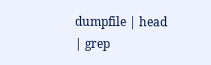dumpfile | head | grep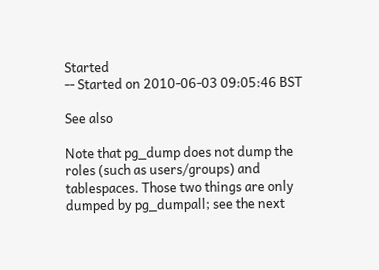Started
-- Started on 2010-06-03 09:05:46 BST

See also

Note that pg_dump does not dump the roles (such as users/groups) and tablespaces. Those two things are only dumped by pg_dumpall; see the next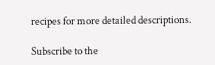recipes for more detailed descriptions.

Subscribe to the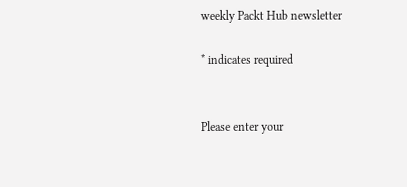weekly Packt Hub newsletter

* indicates required


Please enter your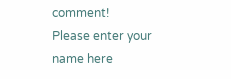comment!
Please enter your name here